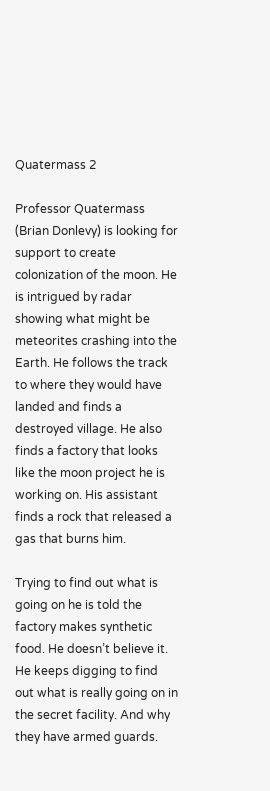Quatermass 2

Professor Quatermass (Brian Donlevy) is looking for support to create colonization of the moon. He is intrigued by radar showing what might be meteorites crashing into the Earth. He follows the track to where they would have landed and finds a destroyed village. He also finds a factory that looks like the moon project he is working on. His assistant finds a rock that released a gas that burns him.

Trying to find out what is going on he is told the factory makes synthetic food. He doesn’t believe it. He keeps digging to find out what is really going on in the secret facility. And why they have armed guards.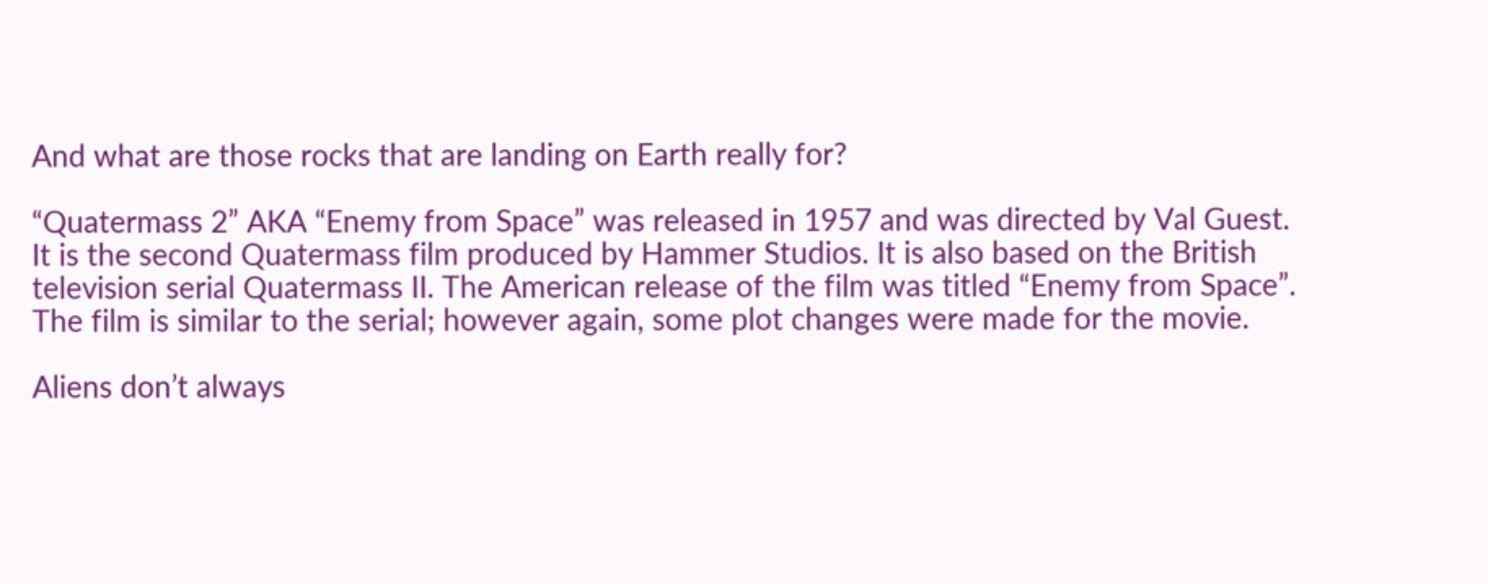And what are those rocks that are landing on Earth really for?

“Quatermass 2” AKA “Enemy from Space” was released in 1957 and was directed by Val Guest. It is the second Quatermass film produced by Hammer Studios. It is also based on the British television serial Quatermass II. The American release of the film was titled “Enemy from Space”. The film is similar to the serial; however again, some plot changes were made for the movie.

Aliens don’t always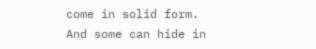come in solid form. And some can hide in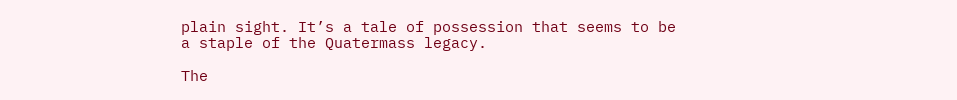plain sight. It’s a tale of possession that seems to be a staple of the Quatermass legacy.

The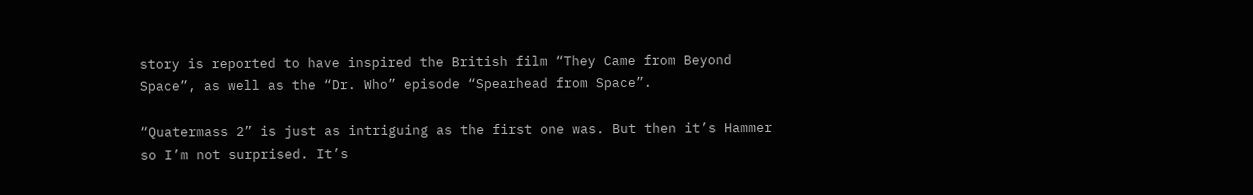story is reported to have inspired the British film “They Came from Beyond Space”, as well as the “Dr. Who” episode “Spearhead from Space”.

“Quatermass 2” is just as intriguing as the first one was. But then it’s Hammer so I’m not surprised. It’s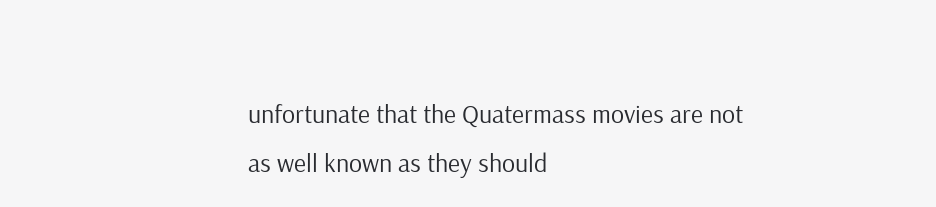unfortunate that the Quatermass movies are not as well known as they should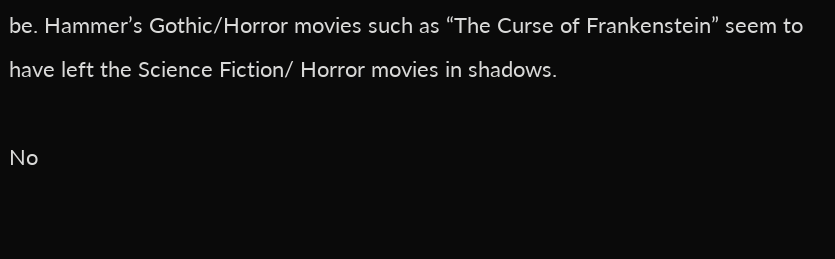be. Hammer’s Gothic/Horror movies such as “The Curse of Frankenstein” seem to have left the Science Fiction/ Horror movies in shadows.

No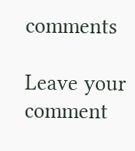comments

Leave your comment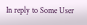In reply to Some User